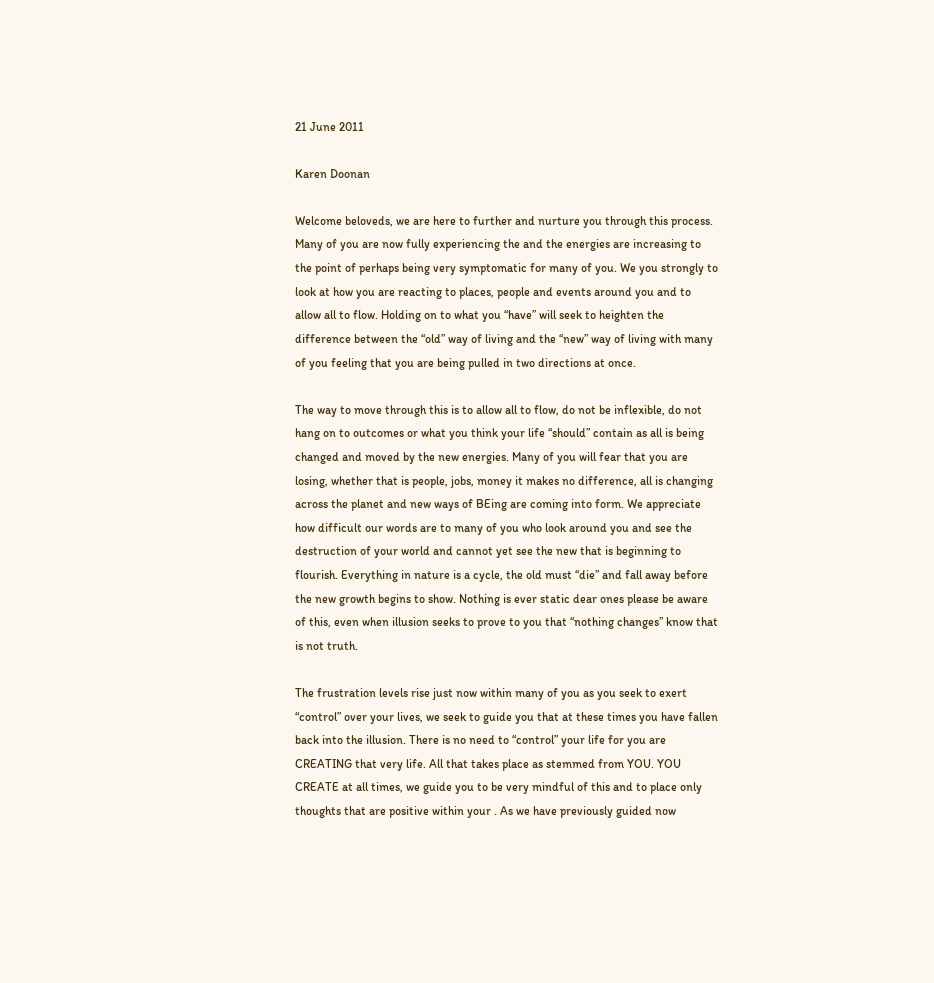21 June 2011

Karen Doonan

Welcome beloveds, we are here to further and nurture you through this process. Many of you are now fully experiencing the and the energies are increasing to the point of perhaps being very symptomatic for many of you. We you strongly to look at how you are reacting to places, people and events around you and to allow all to flow. Holding on to what you “have” will seek to heighten the difference between the “old” way of living and the “new” way of living with many of you feeling that you are being pulled in two directions at once.

The way to move through this is to allow all to flow, do not be inflexible, do not hang on to outcomes or what you think your life “should” contain as all is being changed and moved by the new energies. Many of you will fear that you are losing, whether that is people, jobs, money it makes no difference, all is changing across the planet and new ways of BEing are coming into form. We appreciate how difficult our words are to many of you who look around you and see the destruction of your world and cannot yet see the new that is beginning to flourish. Everything in nature is a cycle, the old must “die” and fall away before the new growth begins to show. Nothing is ever static dear ones please be aware of this, even when illusion seeks to prove to you that “nothing changes” know that is not truth.

The frustration levels rise just now within many of you as you seek to exert “control” over your lives, we seek to guide you that at these times you have fallen back into the illusion. There is no need to “control” your life for you are CREATING that very life. All that takes place as stemmed from YOU. YOU CREATE at all times, we guide you to be very mindful of this and to place only thoughts that are positive within your . As we have previously guided now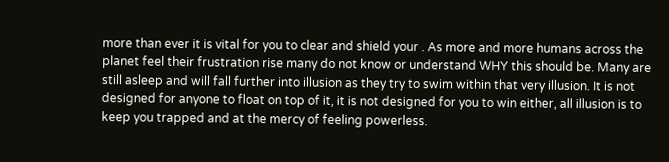more than ever it is vital for you to clear and shield your . As more and more humans across the planet feel their frustration rise many do not know or understand WHY this should be. Many are still asleep and will fall further into illusion as they try to swim within that very illusion. It is not designed for anyone to float on top of it, it is not designed for you to win either, all illusion is to keep you trapped and at the mercy of feeling powerless.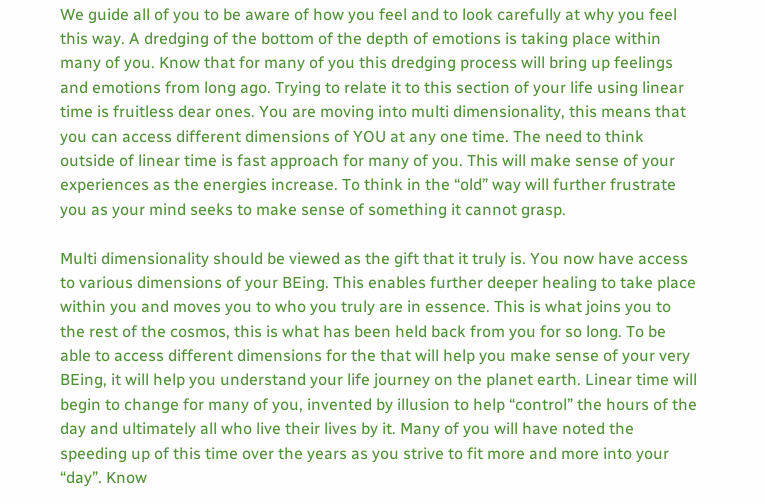We guide all of you to be aware of how you feel and to look carefully at why you feel this way. A dredging of the bottom of the depth of emotions is taking place within many of you. Know that for many of you this dredging process will bring up feelings and emotions from long ago. Trying to relate it to this section of your life using linear time is fruitless dear ones. You are moving into multi dimensionality, this means that you can access different dimensions of YOU at any one time. The need to think outside of linear time is fast approach for many of you. This will make sense of your experiences as the energies increase. To think in the “old” way will further frustrate you as your mind seeks to make sense of something it cannot grasp.

Multi dimensionality should be viewed as the gift that it truly is. You now have access to various dimensions of your BEing. This enables further deeper healing to take place within you and moves you to who you truly are in essence. This is what joins you to the rest of the cosmos, this is what has been held back from you for so long. To be able to access different dimensions for the that will help you make sense of your very BEing, it will help you understand your life journey on the planet earth. Linear time will begin to change for many of you, invented by illusion to help “control” the hours of the day and ultimately all who live their lives by it. Many of you will have noted the speeding up of this time over the years as you strive to fit more and more into your “day”. Know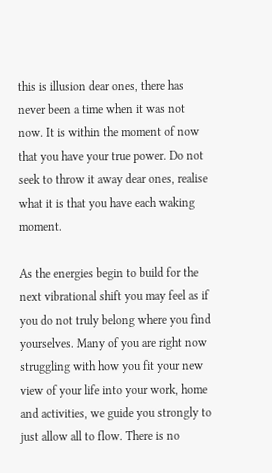this is illusion dear ones, there has never been a time when it was not now. It is within the moment of now that you have your true power. Do not seek to throw it away dear ones, realise what it is that you have each waking moment.

As the energies begin to build for the next vibrational shift you may feel as if you do not truly belong where you find yourselves. Many of you are right now struggling with how you fit your new view of your life into your work, home and activities, we guide you strongly to just allow all to flow. There is no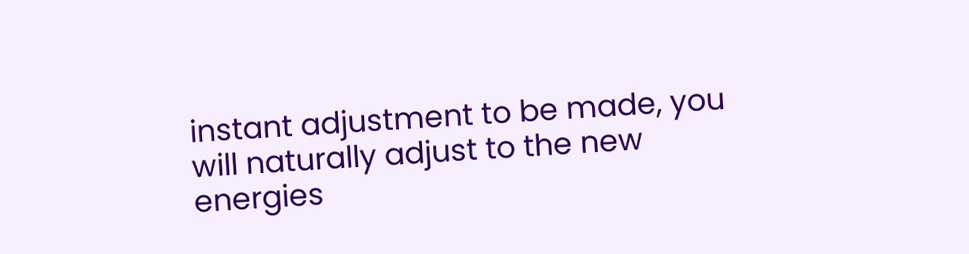instant adjustment to be made, you will naturally adjust to the new energies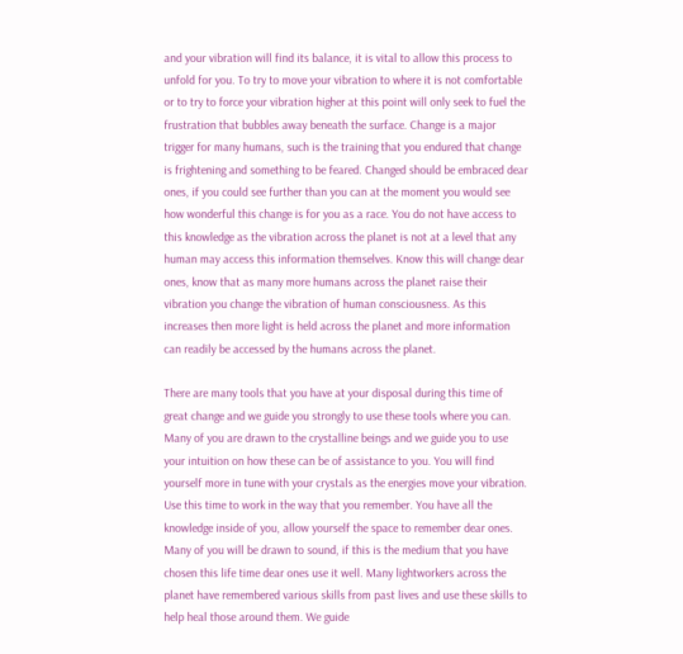and your vibration will find its balance, it is vital to allow this process to unfold for you. To try to move your vibration to where it is not comfortable or to try to force your vibration higher at this point will only seek to fuel the frustration that bubbles away beneath the surface. Change is a major trigger for many humans, such is the training that you endured that change is frightening and something to be feared. Changed should be embraced dear ones, if you could see further than you can at the moment you would see how wonderful this change is for you as a race. You do not have access to this knowledge as the vibration across the planet is not at a level that any human may access this information themselves. Know this will change dear ones, know that as many more humans across the planet raise their vibration you change the vibration of human consciousness. As this increases then more light is held across the planet and more information can readily be accessed by the humans across the planet.

There are many tools that you have at your disposal during this time of great change and we guide you strongly to use these tools where you can. Many of you are drawn to the crystalline beings and we guide you to use your intuition on how these can be of assistance to you. You will find yourself more in tune with your crystals as the energies move your vibration. Use this time to work in the way that you remember. You have all the knowledge inside of you, allow yourself the space to remember dear ones. Many of you will be drawn to sound, if this is the medium that you have chosen this life time dear ones use it well. Many lightworkers across the planet have remembered various skills from past lives and use these skills to help heal those around them. We guide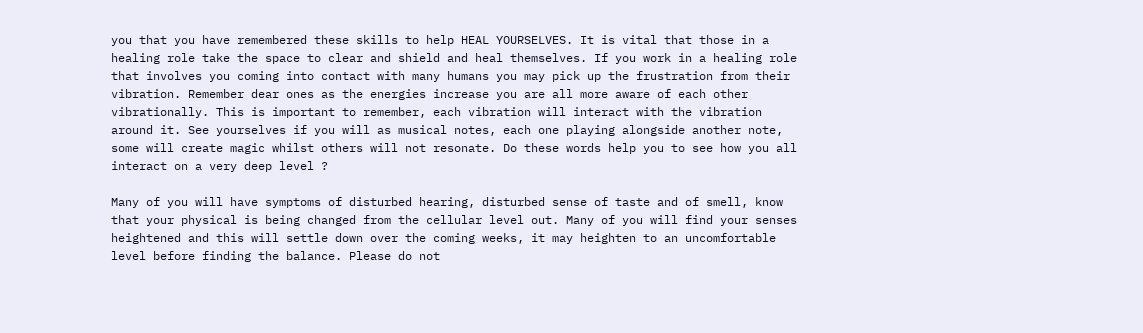you that you have remembered these skills to help HEAL YOURSELVES. It is vital that those in a healing role take the space to clear and shield and heal themselves. If you work in a healing role that involves you coming into contact with many humans you may pick up the frustration from their vibration. Remember dear ones as the energies increase you are all more aware of each other vibrationally. This is important to remember, each vibration will interact with the vibration around it. See yourselves if you will as musical notes, each one playing alongside another note, some will create magic whilst others will not resonate. Do these words help you to see how you all interact on a very deep level ?

Many of you will have symptoms of disturbed hearing, disturbed sense of taste and of smell, know that your physical is being changed from the cellular level out. Many of you will find your senses heightened and this will settle down over the coming weeks, it may heighten to an uncomfortable level before finding the balance. Please do not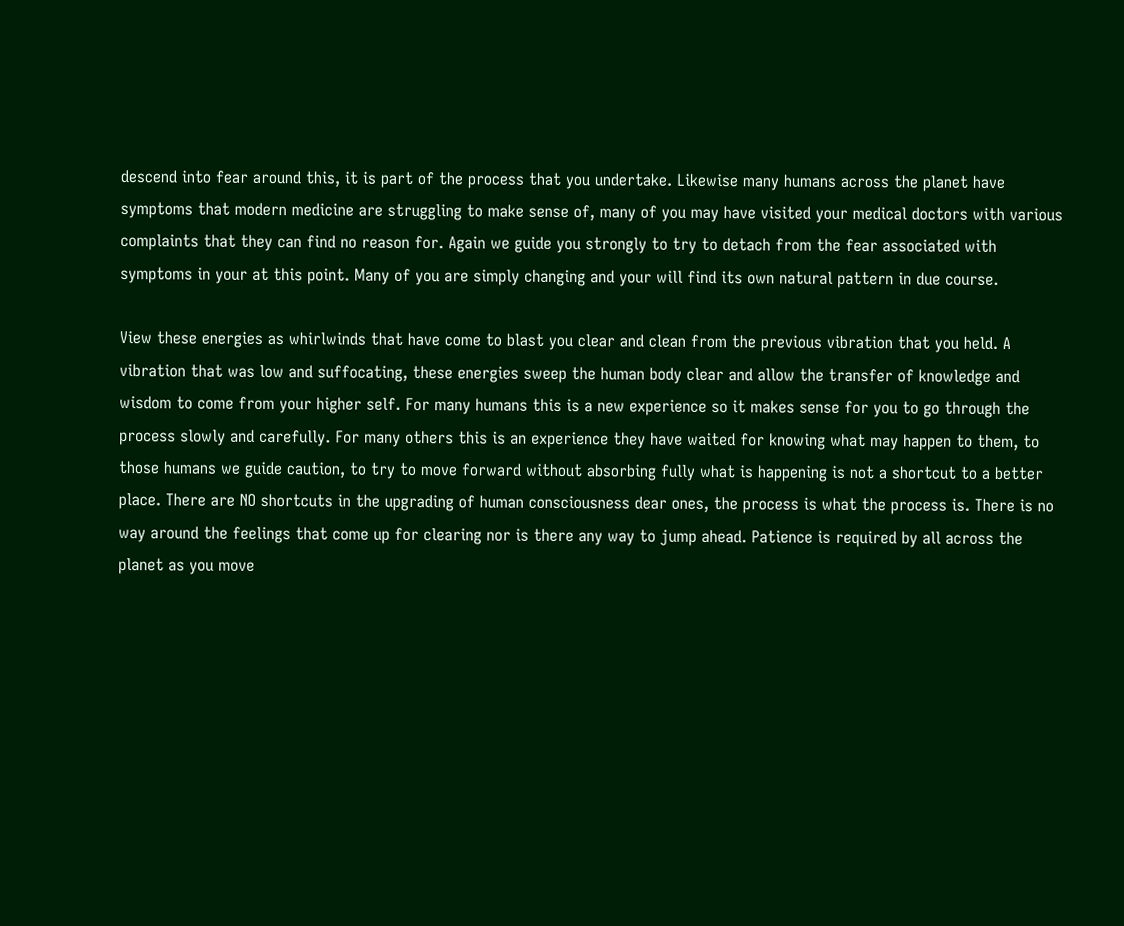descend into fear around this, it is part of the process that you undertake. Likewise many humans across the planet have symptoms that modern medicine are struggling to make sense of, many of you may have visited your medical doctors with various complaints that they can find no reason for. Again we guide you strongly to try to detach from the fear associated with symptoms in your at this point. Many of you are simply changing and your will find its own natural pattern in due course.

View these energies as whirlwinds that have come to blast you clear and clean from the previous vibration that you held. A vibration that was low and suffocating, these energies sweep the human body clear and allow the transfer of knowledge and wisdom to come from your higher self. For many humans this is a new experience so it makes sense for you to go through the process slowly and carefully. For many others this is an experience they have waited for knowing what may happen to them, to those humans we guide caution, to try to move forward without absorbing fully what is happening is not a shortcut to a better place. There are NO shortcuts in the upgrading of human consciousness dear ones, the process is what the process is. There is no way around the feelings that come up for clearing nor is there any way to jump ahead. Patience is required by all across the planet as you move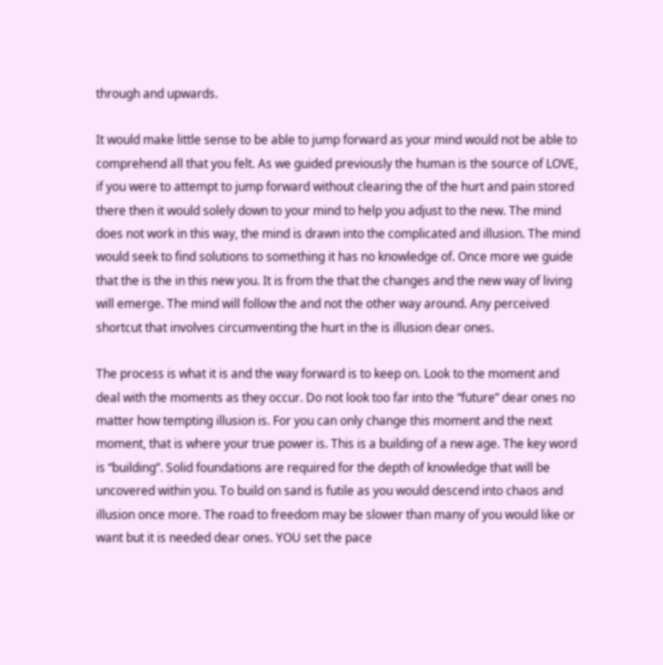through and upwards.

It would make little sense to be able to jump forward as your mind would not be able to comprehend all that you felt. As we guided previously the human is the source of LOVE, if you were to attempt to jump forward without clearing the of the hurt and pain stored there then it would solely down to your mind to help you adjust to the new. The mind does not work in this way, the mind is drawn into the complicated and illusion. The mind would seek to find solutions to something it has no knowledge of. Once more we guide that the is the in this new you. It is from the that the changes and the new way of living will emerge. The mind will follow the and not the other way around. Any perceived shortcut that involves circumventing the hurt in the is illusion dear ones.

The process is what it is and the way forward is to keep on. Look to the moment and deal with the moments as they occur. Do not look too far into the “future” dear ones no matter how tempting illusion is. For you can only change this moment and the next moment, that is where your true power is. This is a building of a new age. The key word is “building”. Solid foundations are required for the depth of knowledge that will be uncovered within you. To build on sand is futile as you would descend into chaos and illusion once more. The road to freedom may be slower than many of you would like or want but it is needed dear ones. YOU set the pace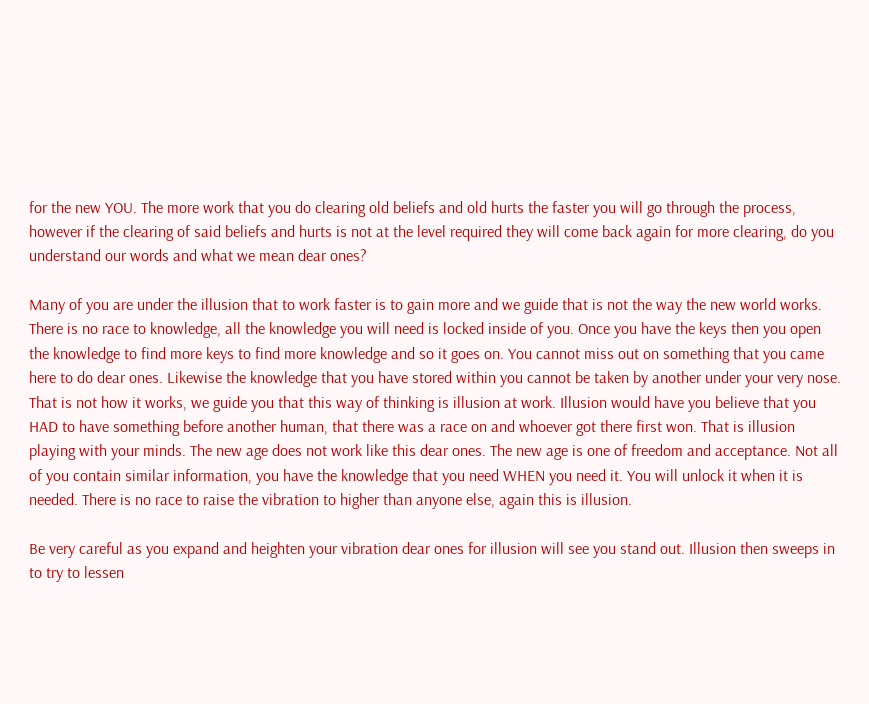for the new YOU. The more work that you do clearing old beliefs and old hurts the faster you will go through the process, however if the clearing of said beliefs and hurts is not at the level required they will come back again for more clearing, do you understand our words and what we mean dear ones?

Many of you are under the illusion that to work faster is to gain more and we guide that is not the way the new world works. There is no race to knowledge, all the knowledge you will need is locked inside of you. Once you have the keys then you open the knowledge to find more keys to find more knowledge and so it goes on. You cannot miss out on something that you came here to do dear ones. Likewise the knowledge that you have stored within you cannot be taken by another under your very nose. That is not how it works, we guide you that this way of thinking is illusion at work. Illusion would have you believe that you HAD to have something before another human, that there was a race on and whoever got there first won. That is illusion playing with your minds. The new age does not work like this dear ones. The new age is one of freedom and acceptance. Not all of you contain similar information, you have the knowledge that you need WHEN you need it. You will unlock it when it is needed. There is no race to raise the vibration to higher than anyone else, again this is illusion.

Be very careful as you expand and heighten your vibration dear ones for illusion will see you stand out. Illusion then sweeps in to try to lessen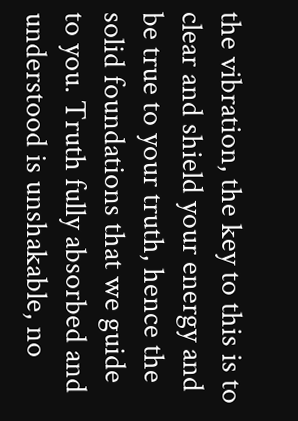the vibration, the key to this is to clear and shield your energy and be true to your truth, hence the solid foundations that we guide to you. Truth fully absorbed and understood is unshakable, no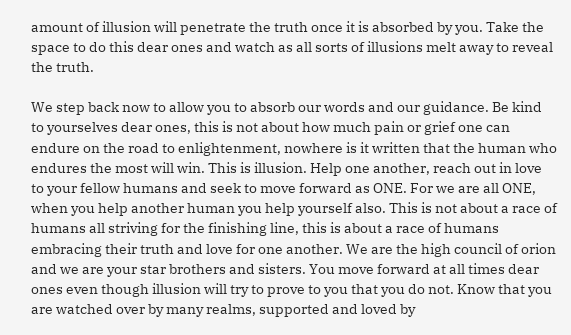amount of illusion will penetrate the truth once it is absorbed by you. Take the space to do this dear ones and watch as all sorts of illusions melt away to reveal the truth.

We step back now to allow you to absorb our words and our guidance. Be kind to yourselves dear ones, this is not about how much pain or grief one can endure on the road to enlightenment, nowhere is it written that the human who endures the most will win. This is illusion. Help one another, reach out in love to your fellow humans and seek to move forward as ONE. For we are all ONE, when you help another human you help yourself also. This is not about a race of humans all striving for the finishing line, this is about a race of humans embracing their truth and love for one another. We are the high council of orion and we are your star brothers and sisters. You move forward at all times dear ones even though illusion will try to prove to you that you do not. Know that you are watched over by many realms, supported and loved by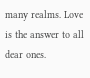many realms. Love is the answer to all dear ones.